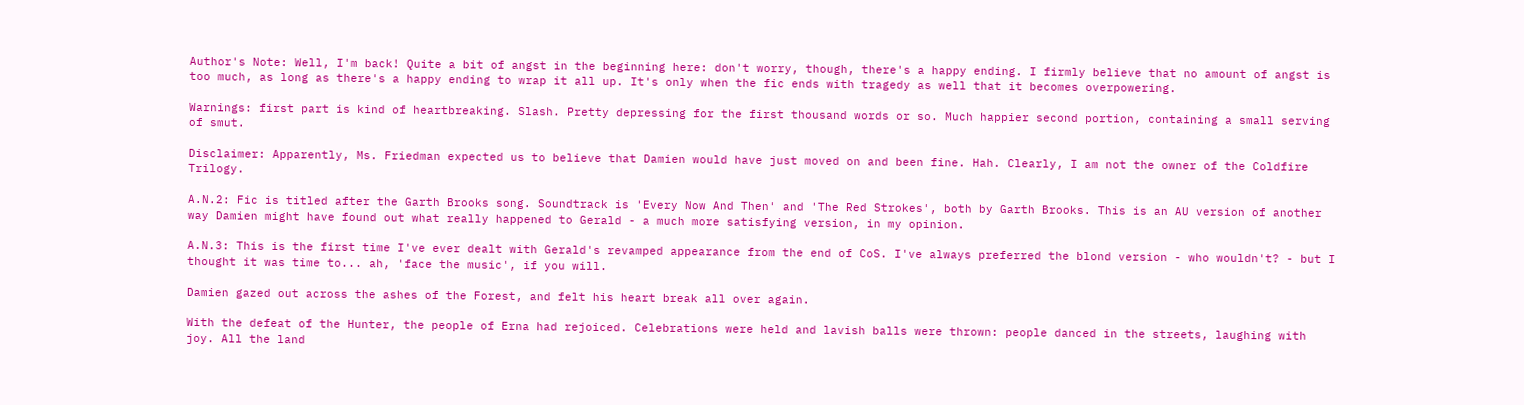Author's Note: Well, I'm back! Quite a bit of angst in the beginning here: don't worry, though, there's a happy ending. I firmly believe that no amount of angst is too much, as long as there's a happy ending to wrap it all up. It's only when the fic ends with tragedy as well that it becomes overpowering.

Warnings: first part is kind of heartbreaking. Slash. Pretty depressing for the first thousand words or so. Much happier second portion, containing a small serving of smut.

Disclaimer: Apparently, Ms. Friedman expected us to believe that Damien would have just moved on and been fine. Hah. Clearly, I am not the owner of the Coldfire Trilogy.

A.N.2: Fic is titled after the Garth Brooks song. Soundtrack is 'Every Now And Then' and 'The Red Strokes', both by Garth Brooks. This is an AU version of another way Damien might have found out what really happened to Gerald - a much more satisfying version, in my opinion.

A.N.3: This is the first time I've ever dealt with Gerald's revamped appearance from the end of CoS. I've always preferred the blond version - who wouldn't? - but I thought it was time to... ah, 'face the music', if you will.

Damien gazed out across the ashes of the Forest, and felt his heart break all over again.

With the defeat of the Hunter, the people of Erna had rejoiced. Celebrations were held and lavish balls were thrown: people danced in the streets, laughing with joy. All the land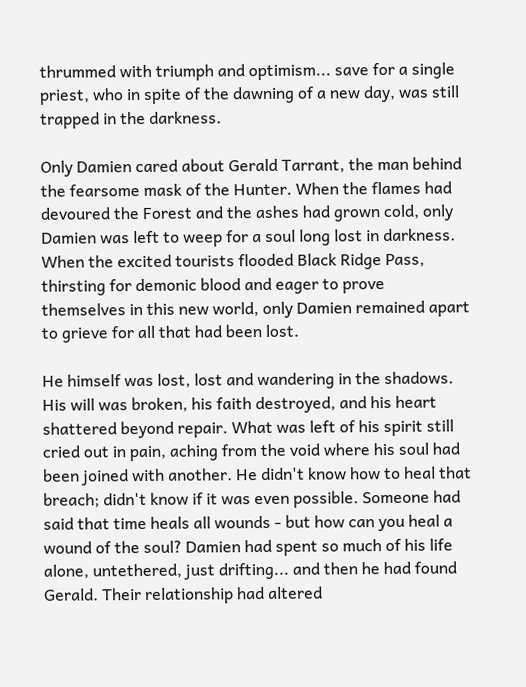thrummed with triumph and optimism... save for a single priest, who in spite of the dawning of a new day, was still trapped in the darkness.

Only Damien cared about Gerald Tarrant, the man behind the fearsome mask of the Hunter. When the flames had devoured the Forest and the ashes had grown cold, only Damien was left to weep for a soul long lost in darkness. When the excited tourists flooded Black Ridge Pass, thirsting for demonic blood and eager to prove themselves in this new world, only Damien remained apart to grieve for all that had been lost.

He himself was lost, lost and wandering in the shadows. His will was broken, his faith destroyed, and his heart shattered beyond repair. What was left of his spirit still cried out in pain, aching from the void where his soul had been joined with another. He didn't know how to heal that breach; didn't know if it was even possible. Someone had said that time heals all wounds - but how can you heal a wound of the soul? Damien had spent so much of his life alone, untethered, just drifting... and then he had found Gerald. Their relationship had altered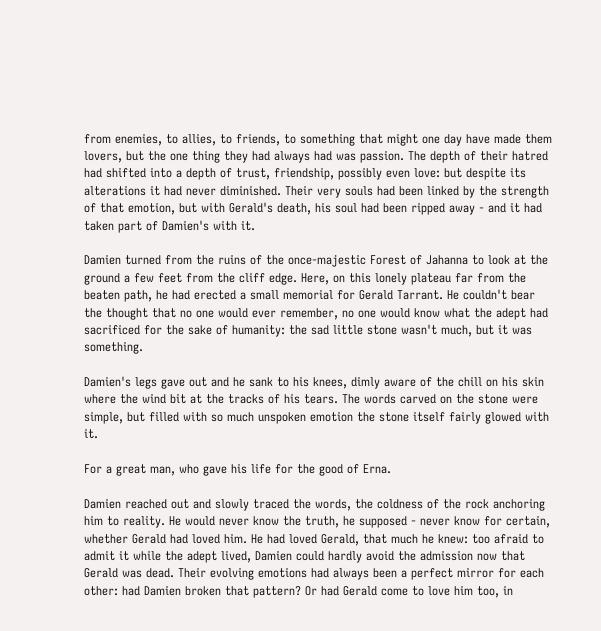from enemies, to allies, to friends, to something that might one day have made them lovers, but the one thing they had always had was passion. The depth of their hatred had shifted into a depth of trust, friendship, possibly even love: but despite its alterations it had never diminished. Their very souls had been linked by the strength of that emotion, but with Gerald's death, his soul had been ripped away - and it had taken part of Damien's with it.

Damien turned from the ruins of the once-majestic Forest of Jahanna to look at the ground a few feet from the cliff edge. Here, on this lonely plateau far from the beaten path, he had erected a small memorial for Gerald Tarrant. He couldn't bear the thought that no one would ever remember, no one would know what the adept had sacrificed for the sake of humanity: the sad little stone wasn't much, but it was something.

Damien's legs gave out and he sank to his knees, dimly aware of the chill on his skin where the wind bit at the tracks of his tears. The words carved on the stone were simple, but filled with so much unspoken emotion the stone itself fairly glowed with it.

For a great man, who gave his life for the good of Erna.

Damien reached out and slowly traced the words, the coldness of the rock anchoring him to reality. He would never know the truth, he supposed - never know for certain, whether Gerald had loved him. He had loved Gerald, that much he knew: too afraid to admit it while the adept lived, Damien could hardly avoid the admission now that Gerald was dead. Their evolving emotions had always been a perfect mirror for each other: had Damien broken that pattern? Or had Gerald come to love him too, in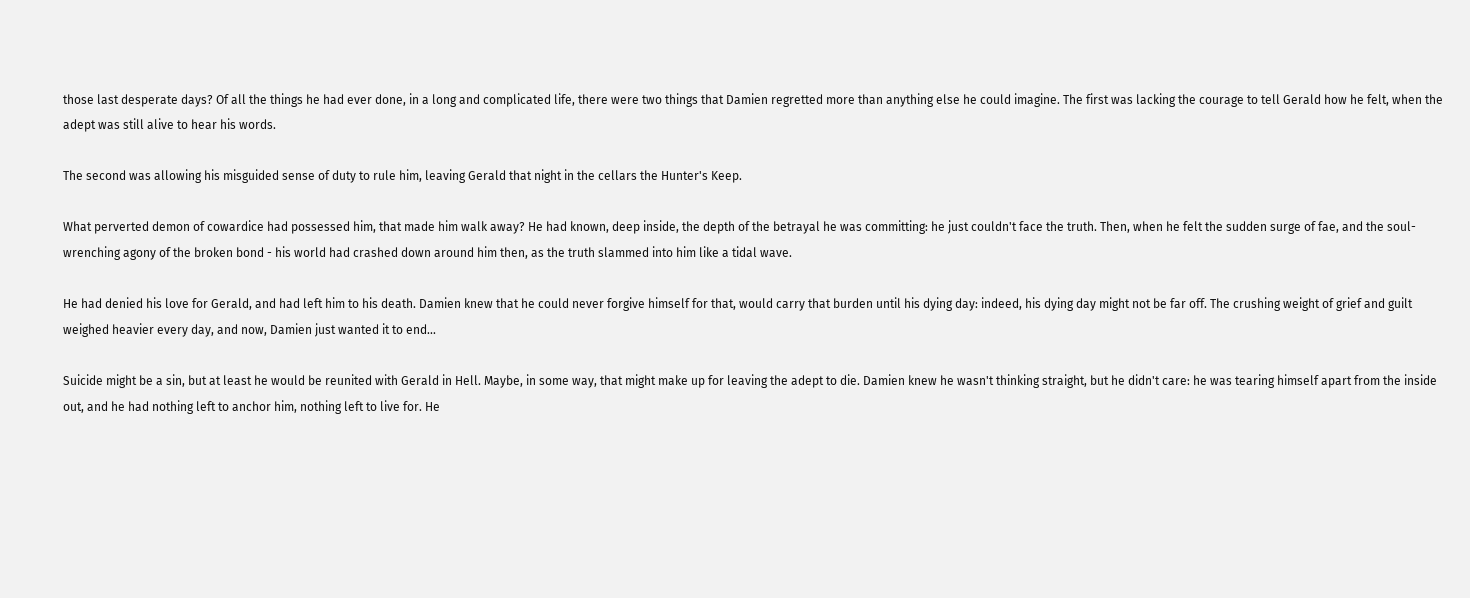those last desperate days? Of all the things he had ever done, in a long and complicated life, there were two things that Damien regretted more than anything else he could imagine. The first was lacking the courage to tell Gerald how he felt, when the adept was still alive to hear his words.

The second was allowing his misguided sense of duty to rule him, leaving Gerald that night in the cellars the Hunter's Keep.

What perverted demon of cowardice had possessed him, that made him walk away? He had known, deep inside, the depth of the betrayal he was committing: he just couldn't face the truth. Then, when he felt the sudden surge of fae, and the soul-wrenching agony of the broken bond - his world had crashed down around him then, as the truth slammed into him like a tidal wave.

He had denied his love for Gerald, and had left him to his death. Damien knew that he could never forgive himself for that, would carry that burden until his dying day: indeed, his dying day might not be far off. The crushing weight of grief and guilt weighed heavier every day, and now, Damien just wanted it to end...

Suicide might be a sin, but at least he would be reunited with Gerald in Hell. Maybe, in some way, that might make up for leaving the adept to die. Damien knew he wasn't thinking straight, but he didn't care: he was tearing himself apart from the inside out, and he had nothing left to anchor him, nothing left to live for. He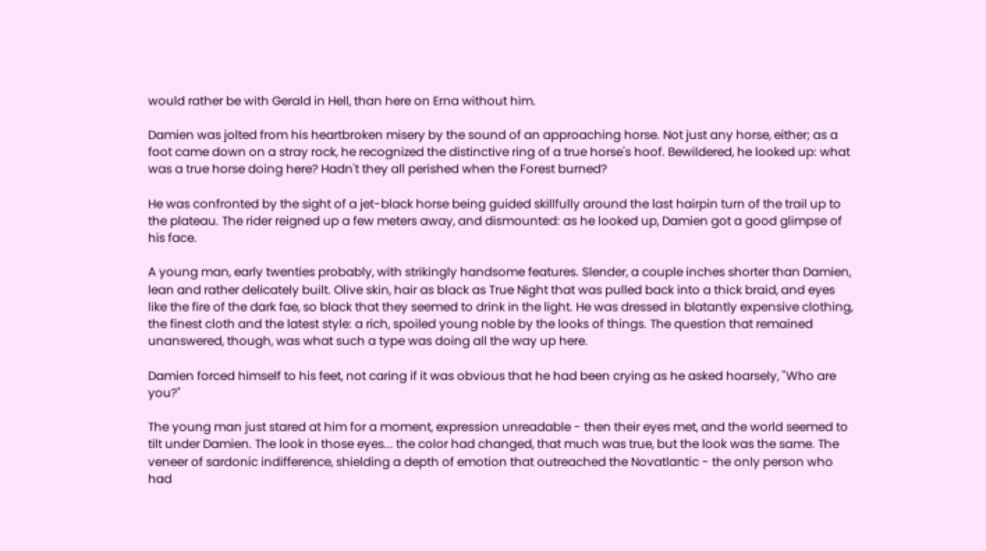would rather be with Gerald in Hell, than here on Erna without him.

Damien was jolted from his heartbroken misery by the sound of an approaching horse. Not just any horse, either; as a foot came down on a stray rock, he recognized the distinctive ring of a true horse's hoof. Bewildered, he looked up: what was a true horse doing here? Hadn't they all perished when the Forest burned?

He was confronted by the sight of a jet-black horse being guided skillfully around the last hairpin turn of the trail up to the plateau. The rider reigned up a few meters away, and dismounted: as he looked up, Damien got a good glimpse of his face.

A young man, early twenties probably, with strikingly handsome features. Slender, a couple inches shorter than Damien, lean and rather delicately built. Olive skin, hair as black as True Night that was pulled back into a thick braid, and eyes like the fire of the dark fae, so black that they seemed to drink in the light. He was dressed in blatantly expensive clothing, the finest cloth and the latest style: a rich, spoiled young noble by the looks of things. The question that remained unanswered, though, was what such a type was doing all the way up here.

Damien forced himself to his feet, not caring if it was obvious that he had been crying as he asked hoarsely, "Who are you?"

The young man just stared at him for a moment, expression unreadable - then their eyes met, and the world seemed to tilt under Damien. The look in those eyes... the color had changed, that much was true, but the look was the same. The veneer of sardonic indifference, shielding a depth of emotion that outreached the Novatlantic - the only person who had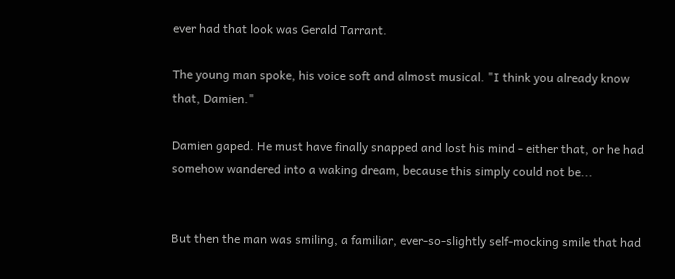ever had that look was Gerald Tarrant.

The young man spoke, his voice soft and almost musical. "I think you already know that, Damien."

Damien gaped. He must have finally snapped and lost his mind - either that, or he had somehow wandered into a waking dream, because this simply could not be...


But then the man was smiling, a familiar, ever-so-slightly self-mocking smile that had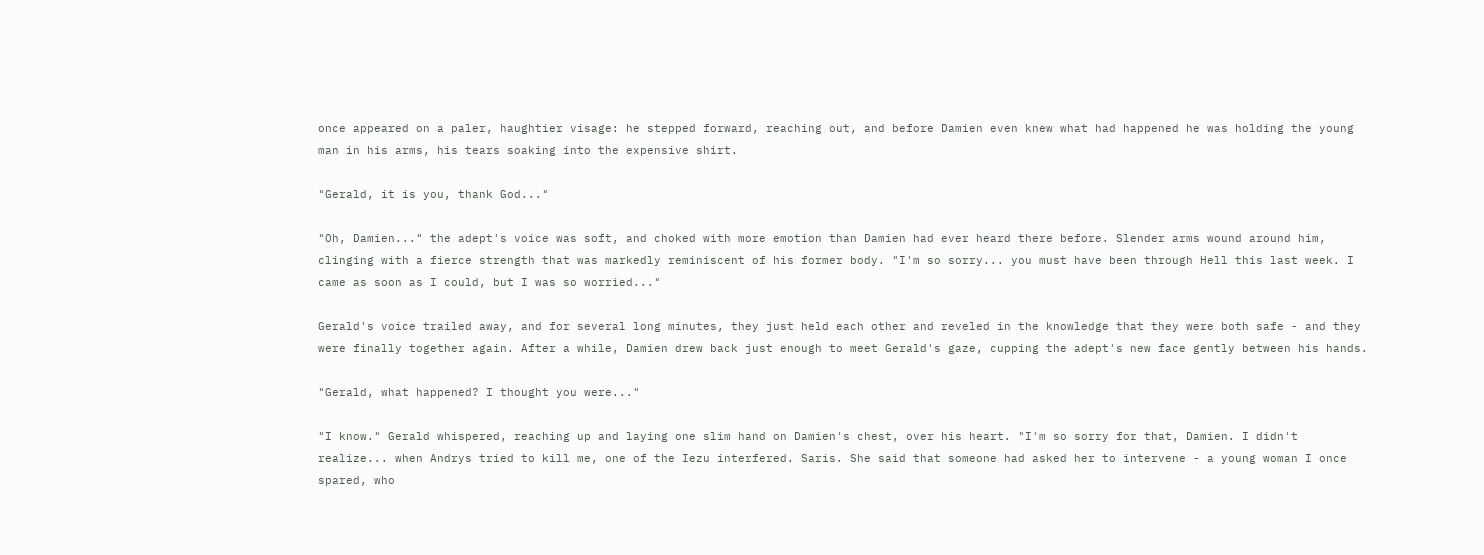once appeared on a paler, haughtier visage: he stepped forward, reaching out, and before Damien even knew what had happened he was holding the young man in his arms, his tears soaking into the expensive shirt.

"Gerald, it is you, thank God..."

"Oh, Damien..." the adept's voice was soft, and choked with more emotion than Damien had ever heard there before. Slender arms wound around him, clinging with a fierce strength that was markedly reminiscent of his former body. "I'm so sorry... you must have been through Hell this last week. I came as soon as I could, but I was so worried..."

Gerald's voice trailed away, and for several long minutes, they just held each other and reveled in the knowledge that they were both safe - and they were finally together again. After a while, Damien drew back just enough to meet Gerald's gaze, cupping the adept's new face gently between his hands.

"Gerald, what happened? I thought you were..."

"I know." Gerald whispered, reaching up and laying one slim hand on Damien's chest, over his heart. "I'm so sorry for that, Damien. I didn't realize... when Andrys tried to kill me, one of the Iezu interfered. Saris. She said that someone had asked her to intervene - a young woman I once spared, who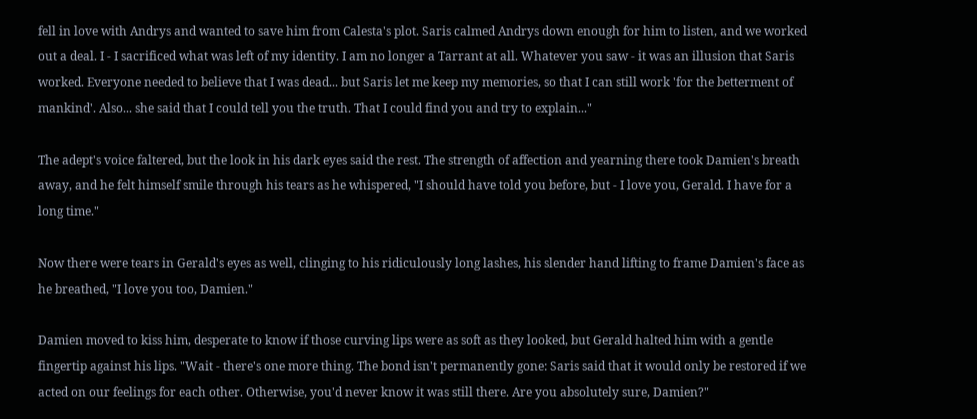fell in love with Andrys and wanted to save him from Calesta's plot. Saris calmed Andrys down enough for him to listen, and we worked out a deal. I - I sacrificed what was left of my identity. I am no longer a Tarrant at all. Whatever you saw - it was an illusion that Saris worked. Everyone needed to believe that I was dead... but Saris let me keep my memories, so that I can still work 'for the betterment of mankind'. Also... she said that I could tell you the truth. That I could find you and try to explain..."

The adept's voice faltered, but the look in his dark eyes said the rest. The strength of affection and yearning there took Damien's breath away, and he felt himself smile through his tears as he whispered, "I should have told you before, but - I love you, Gerald. I have for a long time."

Now there were tears in Gerald's eyes as well, clinging to his ridiculously long lashes, his slender hand lifting to frame Damien's face as he breathed, "I love you too, Damien."

Damien moved to kiss him, desperate to know if those curving lips were as soft as they looked, but Gerald halted him with a gentle fingertip against his lips. "Wait - there's one more thing. The bond isn't permanently gone: Saris said that it would only be restored if we acted on our feelings for each other. Otherwise, you'd never know it was still there. Are you absolutely sure, Damien?"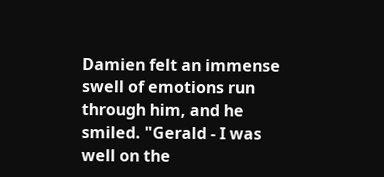Damien felt an immense swell of emotions run through him, and he smiled. "Gerald - I was well on the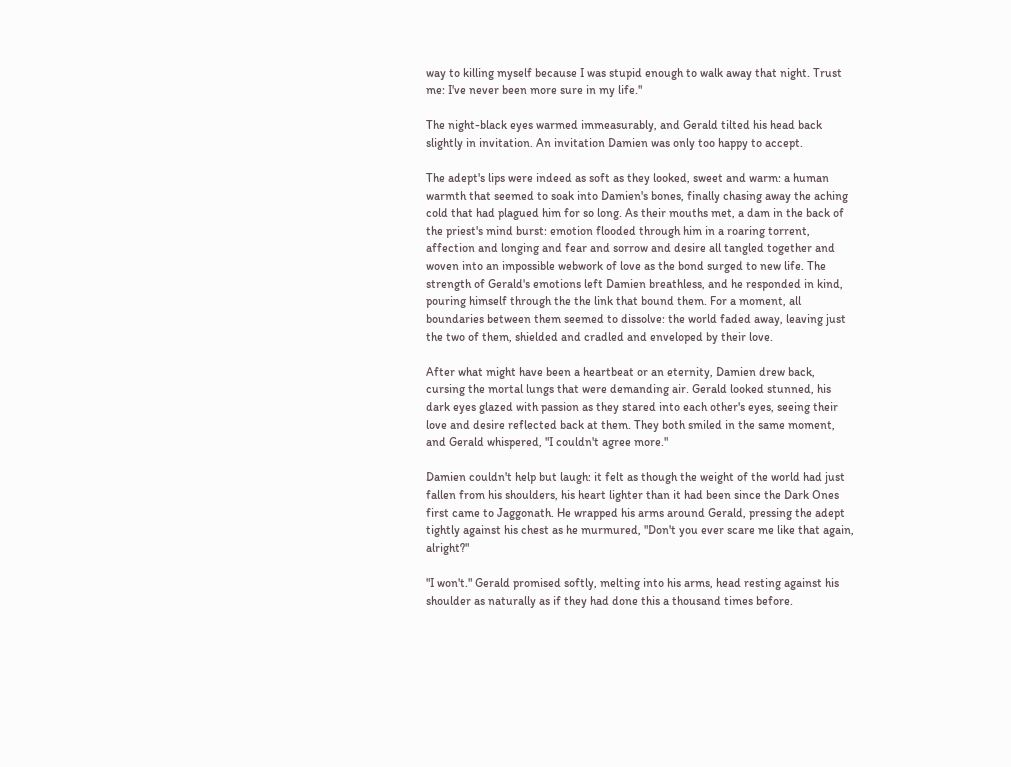way to killing myself because I was stupid enough to walk away that night. Trust me: I've never been more sure in my life."

The night-black eyes warmed immeasurably, and Gerald tilted his head back slightly in invitation. An invitation Damien was only too happy to accept.

The adept's lips were indeed as soft as they looked, sweet and warm: a human warmth that seemed to soak into Damien's bones, finally chasing away the aching cold that had plagued him for so long. As their mouths met, a dam in the back of the priest's mind burst: emotion flooded through him in a roaring torrent, affection and longing and fear and sorrow and desire all tangled together and woven into an impossible webwork of love as the bond surged to new life. The strength of Gerald's emotions left Damien breathless, and he responded in kind, pouring himself through the the link that bound them. For a moment, all boundaries between them seemed to dissolve: the world faded away, leaving just the two of them, shielded and cradled and enveloped by their love.

After what might have been a heartbeat or an eternity, Damien drew back, cursing the mortal lungs that were demanding air. Gerald looked stunned, his dark eyes glazed with passion as they stared into each other's eyes, seeing their love and desire reflected back at them. They both smiled in the same moment, and Gerald whispered, "I couldn't agree more."

Damien couldn't help but laugh: it felt as though the weight of the world had just fallen from his shoulders, his heart lighter than it had been since the Dark Ones first came to Jaggonath. He wrapped his arms around Gerald, pressing the adept tightly against his chest as he murmured, "Don't you ever scare me like that again, alright?"

"I won't." Gerald promised softly, melting into his arms, head resting against his shoulder as naturally as if they had done this a thousand times before.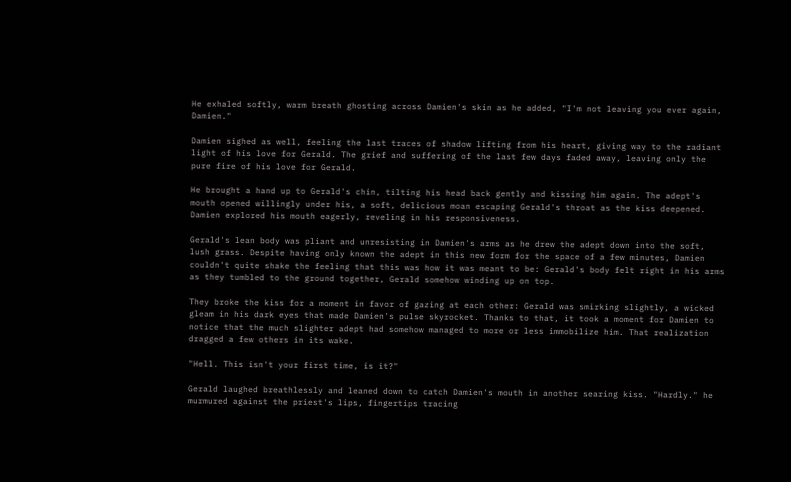He exhaled softly, warm breath ghosting across Damien's skin as he added, "I'm not leaving you ever again, Damien."

Damien sighed as well, feeling the last traces of shadow lifting from his heart, giving way to the radiant light of his love for Gerald. The grief and suffering of the last few days faded away, leaving only the pure fire of his love for Gerald.

He brought a hand up to Gerald's chin, tilting his head back gently and kissing him again. The adept's mouth opened willingly under his, a soft, delicious moan escaping Gerald's throat as the kiss deepened. Damien explored his mouth eagerly, reveling in his responsiveness.

Gerald's lean body was pliant and unresisting in Damien's arms as he drew the adept down into the soft, lush grass. Despite having only known the adept in this new form for the space of a few minutes, Damien couldn't quite shake the feeling that this was how it was meant to be: Gerald's body felt right in his arms as they tumbled to the ground together, Gerald somehow winding up on top.

They broke the kiss for a moment in favor of gazing at each other: Gerald was smirking slightly, a wicked gleam in his dark eyes that made Damien's pulse skyrocket. Thanks to that, it took a moment for Damien to notice that the much slighter adept had somehow managed to more or less immobilize him. That realization dragged a few others in its wake.

"Hell. This isn't your first time, is it?"

Gerald laughed breathlessly and leaned down to catch Damien's mouth in another searing kiss. "Hardly." he murmured against the priest's lips, fingertips tracing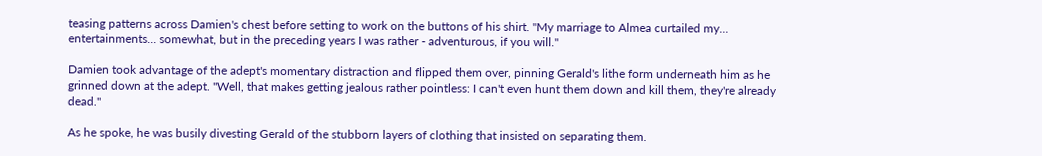teasing patterns across Damien's chest before setting to work on the buttons of his shirt. "My marriage to Almea curtailed my... entertainments... somewhat, but in the preceding years I was rather - adventurous, if you will."

Damien took advantage of the adept's momentary distraction and flipped them over, pinning Gerald's lithe form underneath him as he grinned down at the adept. "Well, that makes getting jealous rather pointless: I can't even hunt them down and kill them, they're already dead."

As he spoke, he was busily divesting Gerald of the stubborn layers of clothing that insisted on separating them.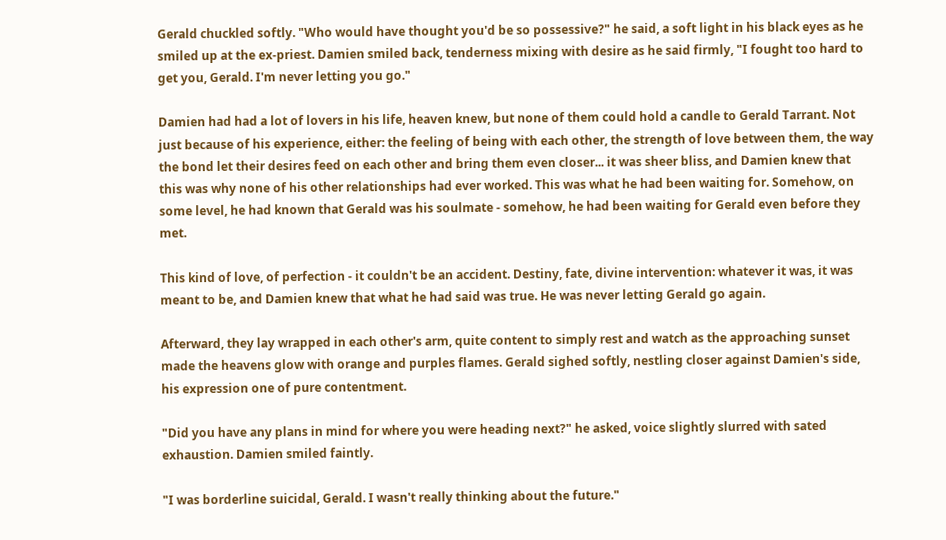Gerald chuckled softly. "Who would have thought you'd be so possessive?" he said, a soft light in his black eyes as he smiled up at the ex-priest. Damien smiled back, tenderness mixing with desire as he said firmly, "I fought too hard to get you, Gerald. I'm never letting you go."

Damien had had a lot of lovers in his life, heaven knew, but none of them could hold a candle to Gerald Tarrant. Not just because of his experience, either: the feeling of being with each other, the strength of love between them, the way the bond let their desires feed on each other and bring them even closer... it was sheer bliss, and Damien knew that this was why none of his other relationships had ever worked. This was what he had been waiting for. Somehow, on some level, he had known that Gerald was his soulmate - somehow, he had been waiting for Gerald even before they met.

This kind of love, of perfection - it couldn't be an accident. Destiny, fate, divine intervention: whatever it was, it was meant to be, and Damien knew that what he had said was true. He was never letting Gerald go again.

Afterward, they lay wrapped in each other's arm, quite content to simply rest and watch as the approaching sunset made the heavens glow with orange and purples flames. Gerald sighed softly, nestling closer against Damien's side, his expression one of pure contentment.

"Did you have any plans in mind for where you were heading next?" he asked, voice slightly slurred with sated exhaustion. Damien smiled faintly.

"I was borderline suicidal, Gerald. I wasn't really thinking about the future."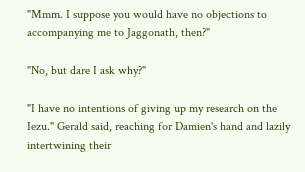"Mmm. I suppose you would have no objections to accompanying me to Jaggonath, then?"

"No, but dare I ask why?"

"I have no intentions of giving up my research on the Iezu." Gerald said, reaching for Damien's hand and lazily intertwining their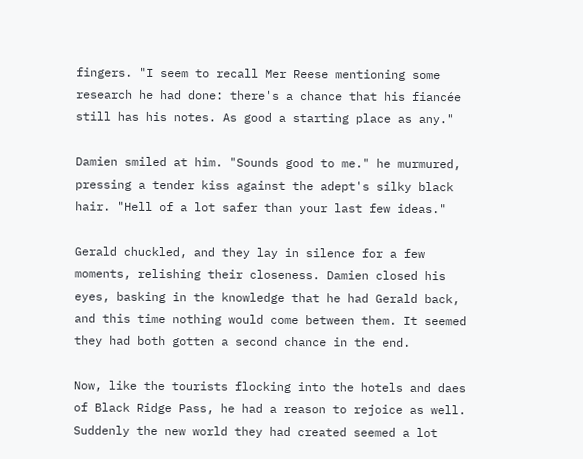fingers. "I seem to recall Mer Reese mentioning some research he had done: there's a chance that his fiancée still has his notes. As good a starting place as any."

Damien smiled at him. "Sounds good to me." he murmured, pressing a tender kiss against the adept's silky black hair. "Hell of a lot safer than your last few ideas."

Gerald chuckled, and they lay in silence for a few moments, relishing their closeness. Damien closed his eyes, basking in the knowledge that he had Gerald back, and this time nothing would come between them. It seemed they had both gotten a second chance in the end.

Now, like the tourists flocking into the hotels and daes of Black Ridge Pass, he had a reason to rejoice as well. Suddenly the new world they had created seemed a lot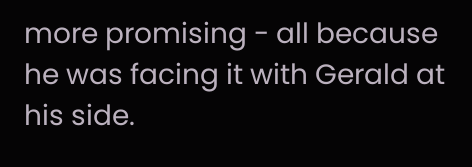more promising - all because he was facing it with Gerald at his side.